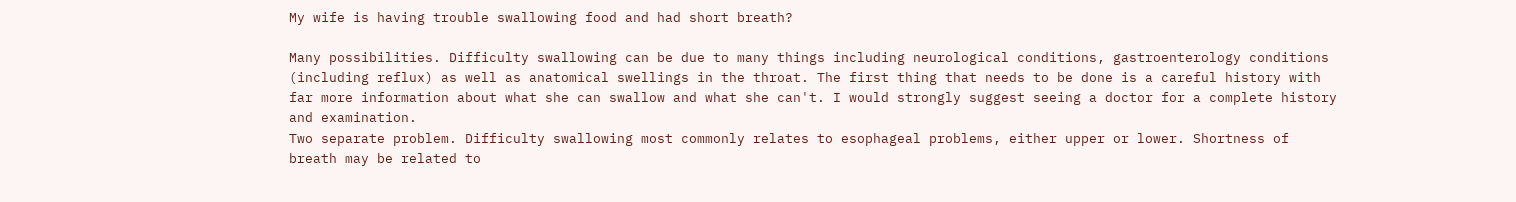My wife is having trouble swallowing food and had short breath?

Many possibilities. Difficulty swallowing can be due to many things including neurological conditions, gastroenterology conditions (including reflux) as well as anatomical swellings in the throat. The first thing that needs to be done is a careful history with far more information about what she can swallow and what she can't. I would strongly suggest seeing a doctor for a complete history and examination.
Two separate problem. Difficulty swallowing most commonly relates to esophageal problems, either upper or lower. Shortness of breath may be related to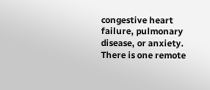congestive heart failure, pulmonary disease, or anxiety. There is one remote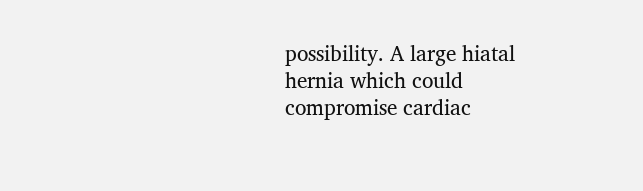possibility. A large hiatal hernia which could compromise cardiac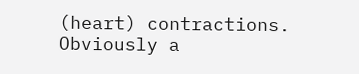(heart) contractions. Obviously a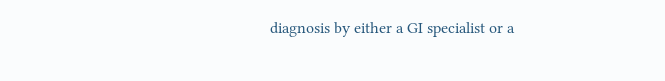diagnosis by either a GI specialist or a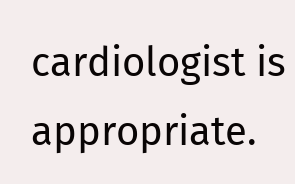cardiologist is appropriate.